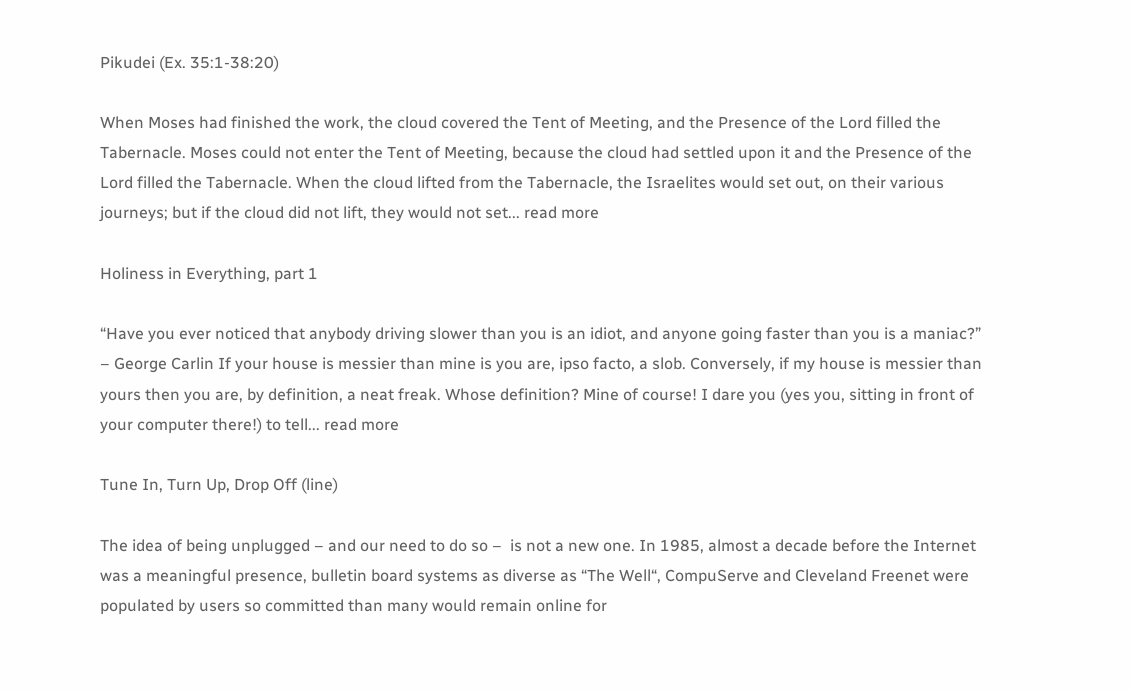Pikudei (Ex. 35:1-38:20)

When Moses had finished the work, the cloud covered the Tent of Meeting, and the Presence of the Lord filled the Tabernacle. Moses could not enter the Tent of Meeting, because the cloud had settled upon it and the Presence of the Lord filled the Tabernacle. When the cloud lifted from the Tabernacle, the Israelites would set out, on their various journeys; but if the cloud did not lift, they would not set... read more

Holiness in Everything, part 1

“Have you ever noticed that anybody driving slower than you is an idiot, and anyone going faster than you is a maniac?” – George Carlin If your house is messier than mine is you are, ipso facto, a slob. Conversely, if my house is messier than yours then you are, by definition, a neat freak. Whose definition? Mine of course! I dare you (yes you, sitting in front of your computer there!) to tell... read more

Tune In, Turn Up, Drop Off (line)

The idea of being unplugged – and our need to do so –  is not a new one. In 1985, almost a decade before the Internet was a meaningful presence, bulletin board systems as diverse as “The Well“, CompuServe and Cleveland Freenet were populated by users so committed than many would remain online for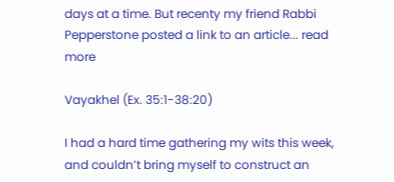days at a time. But recenty my friend Rabbi Pepperstone posted a link to an article... read more

Vayakhel (Ex. 35:1-38:20)

I had a hard time gathering my wits this week, and couldn’t bring myself to construct an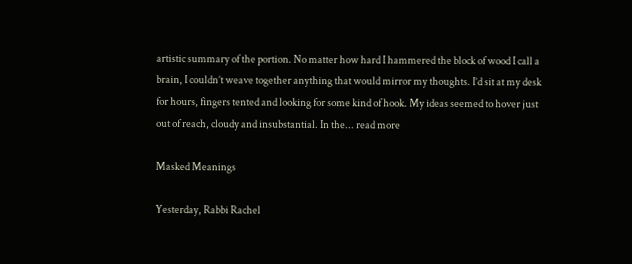artistic summary of the portion. No matter how hard I hammered the block of wood I call a brain, I couldn’t weave together anything that would mirror my thoughts. I’d sit at my desk for hours, fingers tented and looking for some kind of hook. My ideas seemed to hover just out of reach, cloudy and insubstantial. In the... read more

Masked Meanings

Yesterday, Rabbi Rachel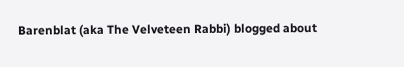Barenblat (aka The Velveteen Rabbi) blogged about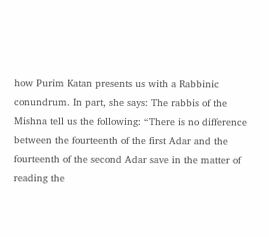how Purim Katan presents us with a Rabbinic conundrum. In part, she says: The rabbis of the Mishna tell us the following: “There is no difference between the fourteenth of the first Adar and the fourteenth of the second Adar save in the matter of reading the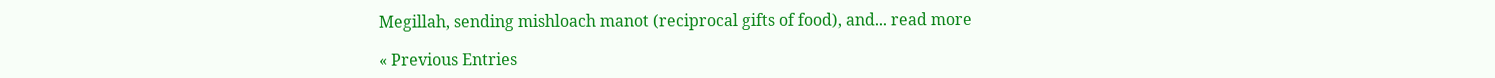Megillah, sending mishloach manot (reciprocal gifts of food), and... read more

« Previous Entries